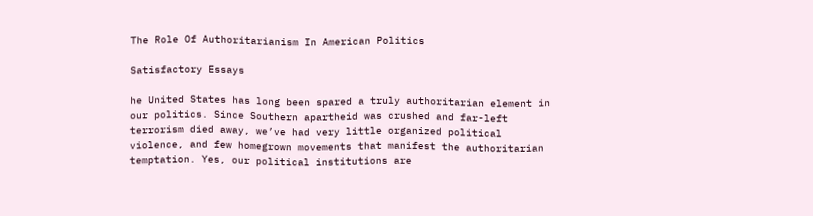The Role Of Authoritarianism In American Politics

Satisfactory Essays

he United States has long been spared a truly authoritarian element in our politics. Since Southern apartheid was crushed and far-left terrorism died away, we’ve had very little organized political violence, and few homegrown movements that manifest the authoritarian temptation. Yes, our political institutions are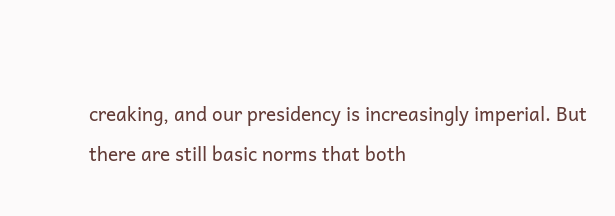creaking, and our presidency is increasingly imperial. But there are still basic norms that both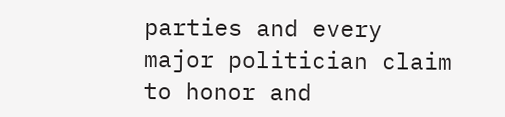parties and every major politician claim to honor and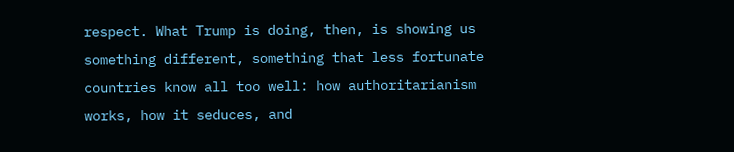respect. What Trump is doing, then, is showing us something different, something that less fortunate countries know all too well: how authoritarianism works, how it seduces, and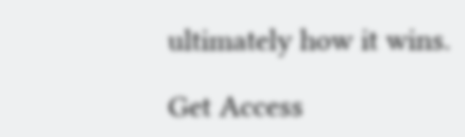ultimately how it wins.

Get Access